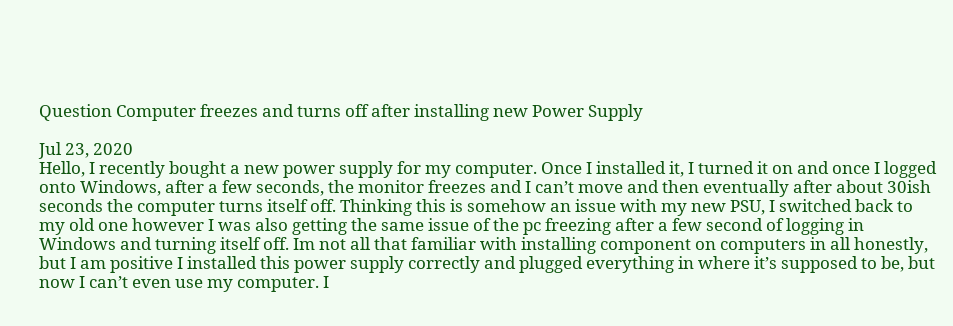Question Computer freezes and turns off after installing new Power Supply

Jul 23, 2020
Hello, I recently bought a new power supply for my computer. Once I installed it, I turned it on and once I logged onto Windows, after a few seconds, the monitor freezes and I can’t move and then eventually after about 30ish seconds the computer turns itself off. Thinking this is somehow an issue with my new PSU, I switched back to my old one however I was also getting the same issue of the pc freezing after a few second of logging in Windows and turning itself off. Im not all that familiar with installing component on computers in all honestly, but I am positive I installed this power supply correctly and plugged everything in where it’s supposed to be, but now I can’t even use my computer. I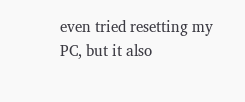even tried resetting my PC, but it also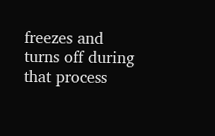freezes and turns off during that process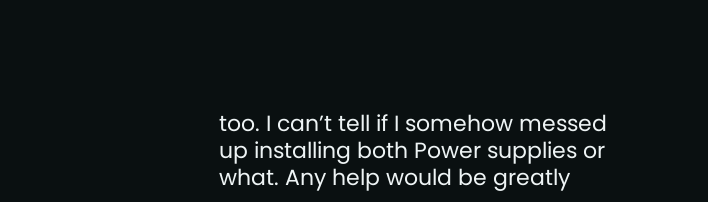too. I can’t tell if I somehow messed up installing both Power supplies or what. Any help would be greatly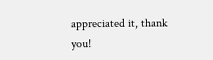appreciated it, thank you!